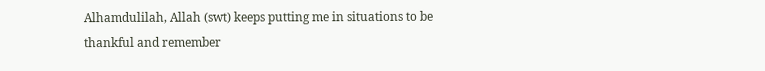Alhamdulilah, Allah (swt) keeps putting me in situations to be thankful and remember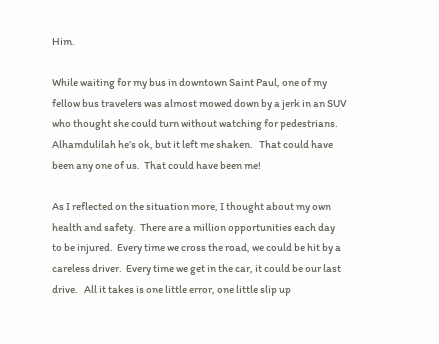Him.

While waiting for my bus in downtown Saint Paul, one of my fellow bus travelers was almost mowed down by a jerk in an SUV who thought she could turn without watching for pedestrians.  Alhamdulilah he’s ok, but it left me shaken.   That could have been any one of us.  That could have been me!

As I reflected on the situation more, I thought about my own health and safety.  There are a million opportunities each day to be injured.  Every time we cross the road, we could be hit by a careless driver.  Every time we get in the car, it could be our last drive.   All it takes is one little error, one little slip up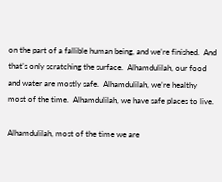on the part of a fallible human being, and we’re finished.  And that’s only scratching the surface.  Alhamdulilah, our food and water are mostly safe.  Alhamdulilah, we’re healthy most of the time.  Alhamdulilah, we have safe places to live.

Alhamdulilah, most of the time we are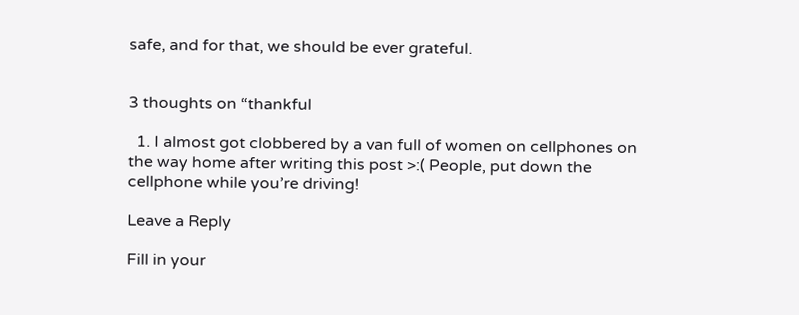safe, and for that, we should be ever grateful.


3 thoughts on “thankful

  1. I almost got clobbered by a van full of women on cellphones on the way home after writing this post >:( People, put down the cellphone while you’re driving!

Leave a Reply

Fill in your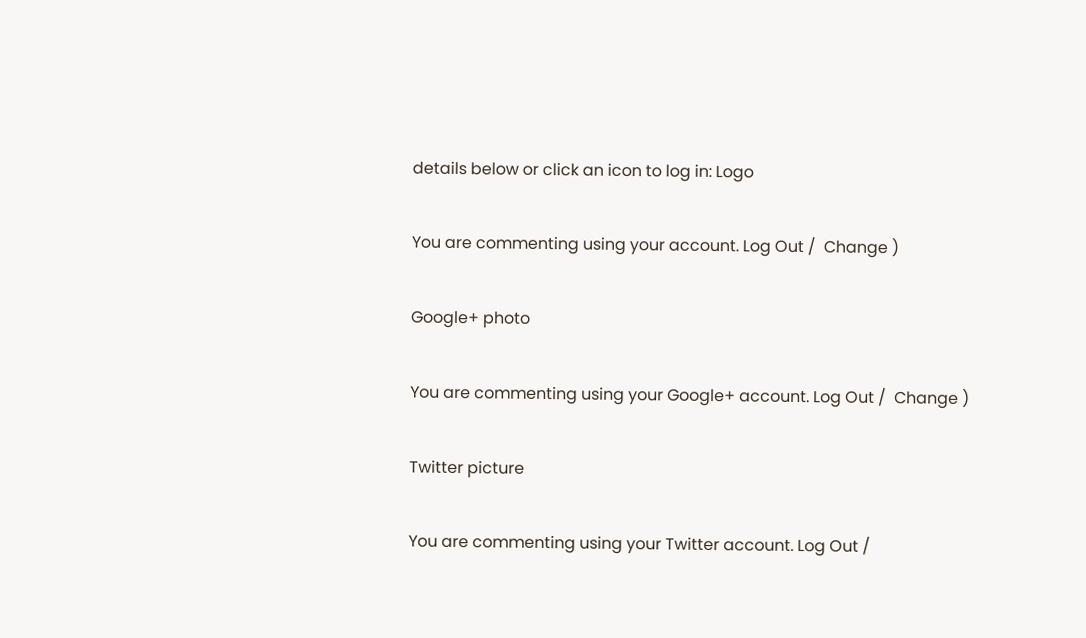details below or click an icon to log in: Logo

You are commenting using your account. Log Out /  Change )

Google+ photo

You are commenting using your Google+ account. Log Out /  Change )

Twitter picture

You are commenting using your Twitter account. Log Out /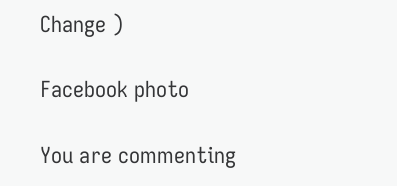Change )

Facebook photo

You are commenting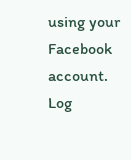using your Facebook account. Log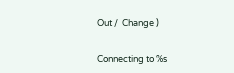Out /  Change )


Connecting to %s